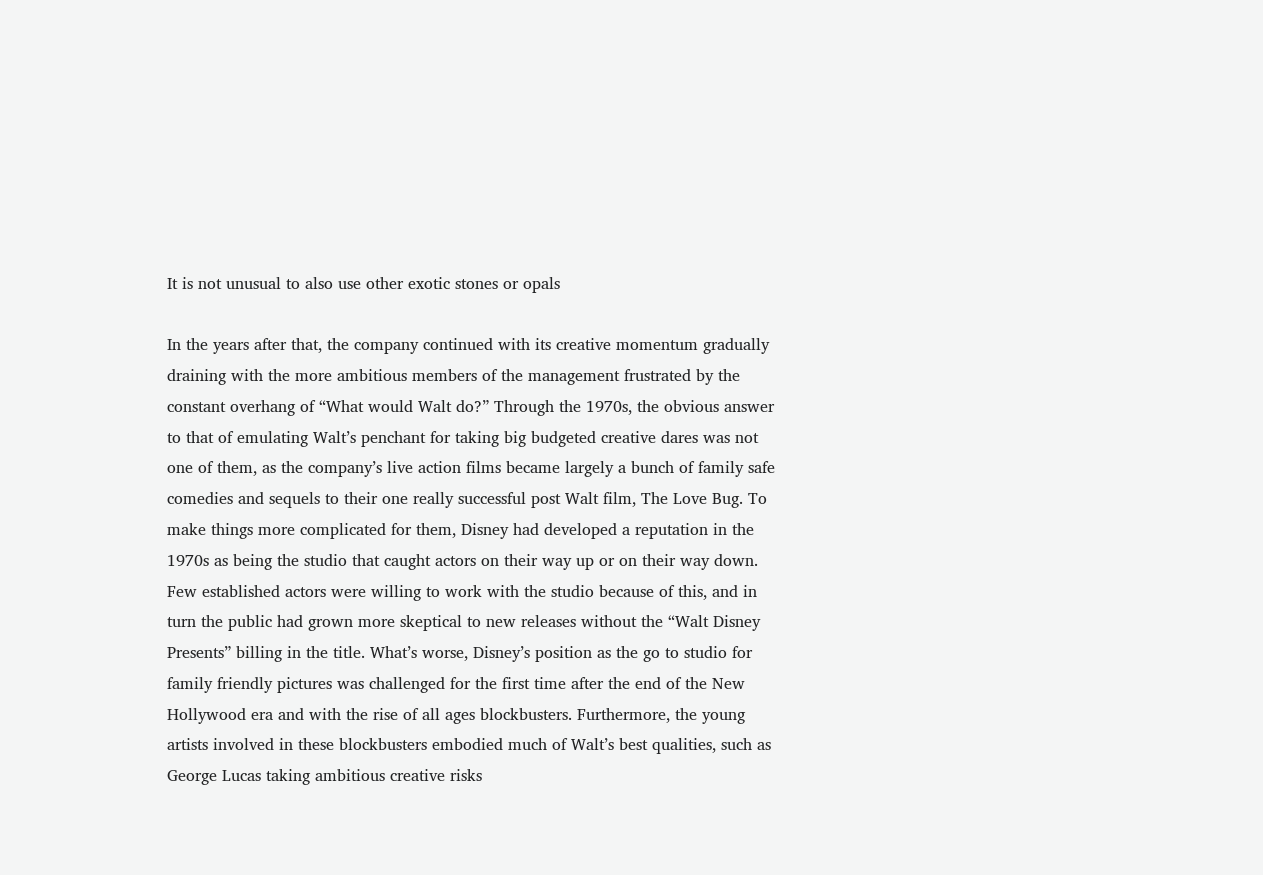It is not unusual to also use other exotic stones or opals

In the years after that, the company continued with its creative momentum gradually draining with the more ambitious members of the management frustrated by the constant overhang of “What would Walt do?” Through the 1970s, the obvious answer to that of emulating Walt’s penchant for taking big budgeted creative dares was not one of them, as the company’s live action films became largely a bunch of family safe comedies and sequels to their one really successful post Walt film, The Love Bug. To make things more complicated for them, Disney had developed a reputation in the 1970s as being the studio that caught actors on their way up or on their way down. Few established actors were willing to work with the studio because of this, and in turn the public had grown more skeptical to new releases without the “Walt Disney Presents” billing in the title. What’s worse, Disney’s position as the go to studio for family friendly pictures was challenged for the first time after the end of the New Hollywood era and with the rise of all ages blockbusters. Furthermore, the young artists involved in these blockbusters embodied much of Walt’s best qualities, such as George Lucas taking ambitious creative risks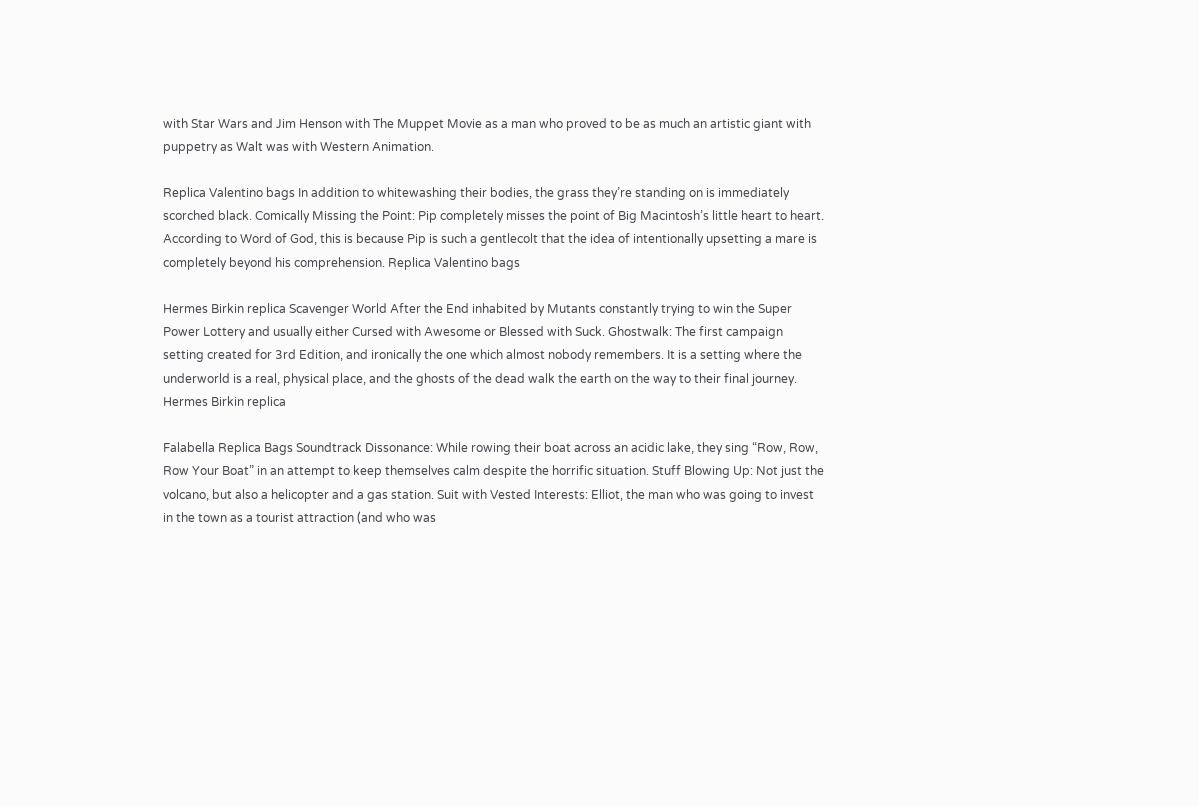with Star Wars and Jim Henson with The Muppet Movie as a man who proved to be as much an artistic giant with puppetry as Walt was with Western Animation.

Replica Valentino bags In addition to whitewashing their bodies, the grass they’re standing on is immediately scorched black. Comically Missing the Point: Pip completely misses the point of Big Macintosh’s little heart to heart. According to Word of God, this is because Pip is such a gentlecolt that the idea of intentionally upsetting a mare is completely beyond his comprehension. Replica Valentino bags

Hermes Birkin replica Scavenger World After the End inhabited by Mutants constantly trying to win the Super Power Lottery and usually either Cursed with Awesome or Blessed with Suck. Ghostwalk: The first campaign setting created for 3rd Edition, and ironically the one which almost nobody remembers. It is a setting where the underworld is a real, physical place, and the ghosts of the dead walk the earth on the way to their final journey. Hermes Birkin replica

Falabella Replica Bags Soundtrack Dissonance: While rowing their boat across an acidic lake, they sing “Row, Row, Row Your Boat” in an attempt to keep themselves calm despite the horrific situation. Stuff Blowing Up: Not just the volcano, but also a helicopter and a gas station. Suit with Vested Interests: Elliot, the man who was going to invest in the town as a tourist attraction (and who was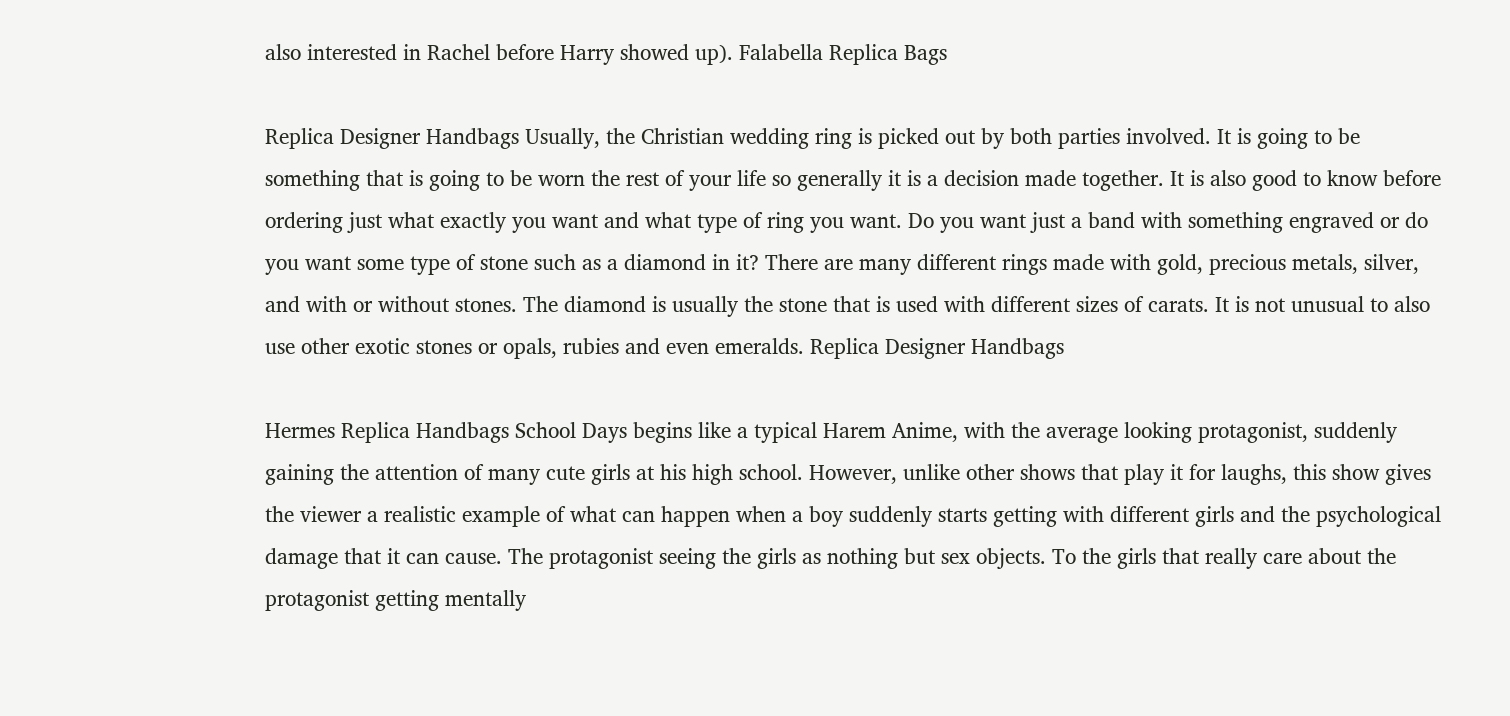also interested in Rachel before Harry showed up). Falabella Replica Bags

Replica Designer Handbags Usually, the Christian wedding ring is picked out by both parties involved. It is going to be something that is going to be worn the rest of your life so generally it is a decision made together. It is also good to know before ordering just what exactly you want and what type of ring you want. Do you want just a band with something engraved or do you want some type of stone such as a diamond in it? There are many different rings made with gold, precious metals, silver, and with or without stones. The diamond is usually the stone that is used with different sizes of carats. It is not unusual to also use other exotic stones or opals, rubies and even emeralds. Replica Designer Handbags

Hermes Replica Handbags School Days begins like a typical Harem Anime, with the average looking protagonist, suddenly gaining the attention of many cute girls at his high school. However, unlike other shows that play it for laughs, this show gives the viewer a realistic example of what can happen when a boy suddenly starts getting with different girls and the psychological damage that it can cause. The protagonist seeing the girls as nothing but sex objects. To the girls that really care about the protagonist getting mentally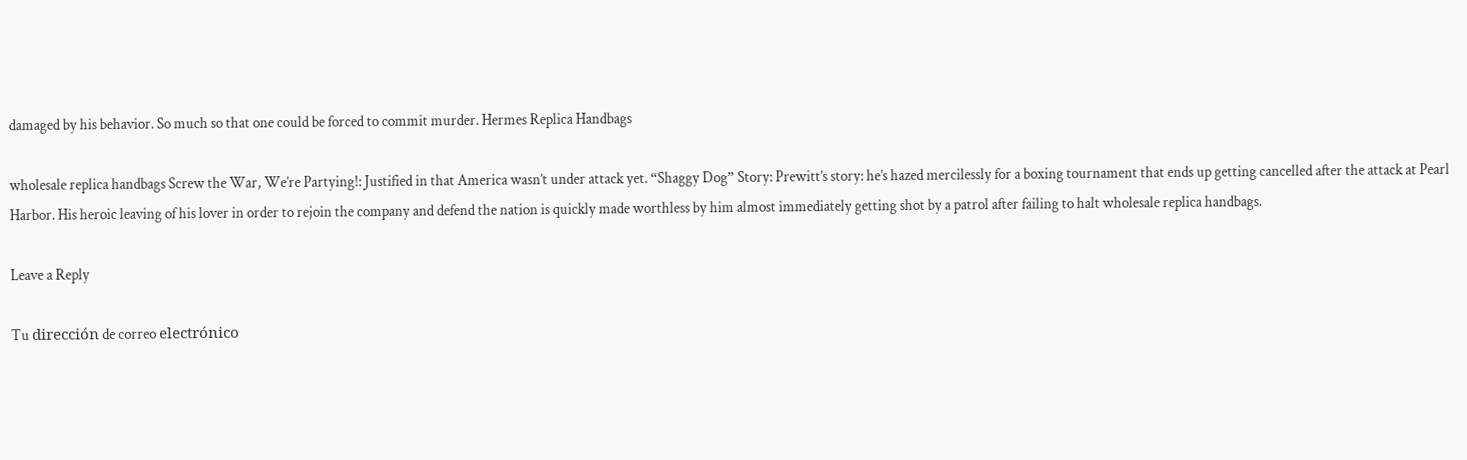damaged by his behavior. So much so that one could be forced to commit murder. Hermes Replica Handbags

wholesale replica handbags Screw the War, We’re Partying!: Justified in that America wasn’t under attack yet. “Shaggy Dog” Story: Prewitt’s story: he’s hazed mercilessly for a boxing tournament that ends up getting cancelled after the attack at Pearl Harbor. His heroic leaving of his lover in order to rejoin the company and defend the nation is quickly made worthless by him almost immediately getting shot by a patrol after failing to halt wholesale replica handbags.

Leave a Reply

Tu dirección de correo electrónico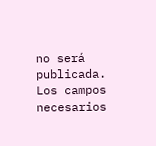no será publicada. Los campos necesarios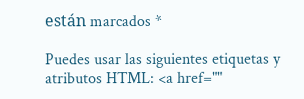están marcados *

Puedes usar las siguientes etiquetas y atributos HTML: <a href=""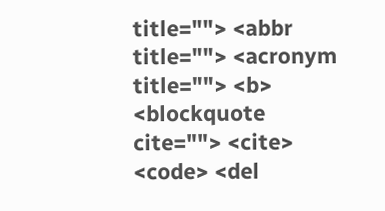title=""> <abbr title=""> <acronym title=""> <b> <blockquote cite=""> <cite> <code> <del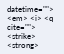datetime=""> <em> <i> <q cite=""> <strike> <strong>